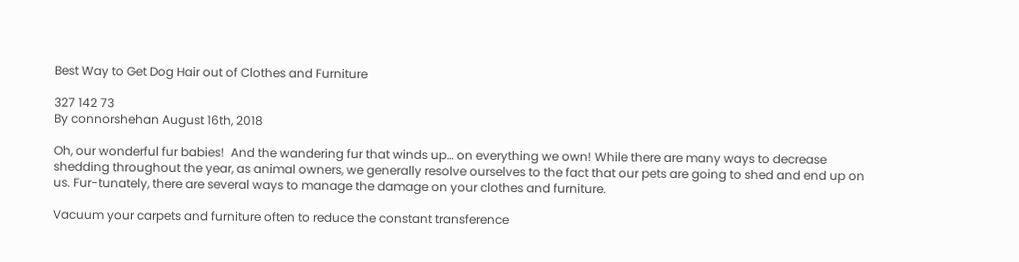Best Way to Get Dog Hair out of Clothes and Furniture

327 142 73
By connorshehan August 16th, 2018

Oh, our wonderful fur babies!  And the wandering fur that winds up… on everything we own! While there are many ways to decrease shedding throughout the year, as animal owners, we generally resolve ourselves to the fact that our pets are going to shed and end up on us. Fur-tunately, there are several ways to manage the damage on your clothes and furniture.

Vacuum your carpets and furniture often to reduce the constant transference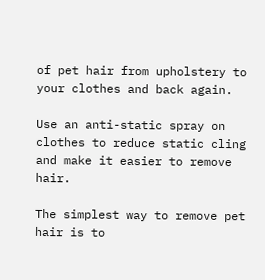of pet hair from upholstery to your clothes and back again.

Use an anti-static spray on clothes to reduce static cling and make it easier to remove hair.

The simplest way to remove pet hair is to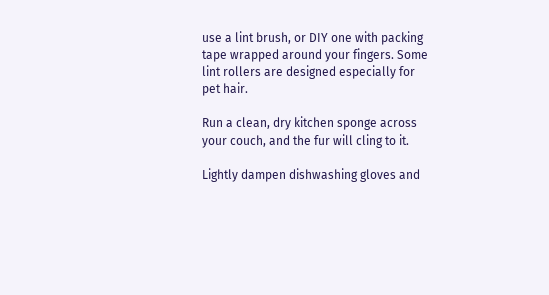use a lint brush, or DIY one with packing tape wrapped around your fingers. Some lint rollers are designed especially for pet hair.

Run a clean, dry kitchen sponge across your couch, and the fur will cling to it.

Lightly dampen dishwashing gloves and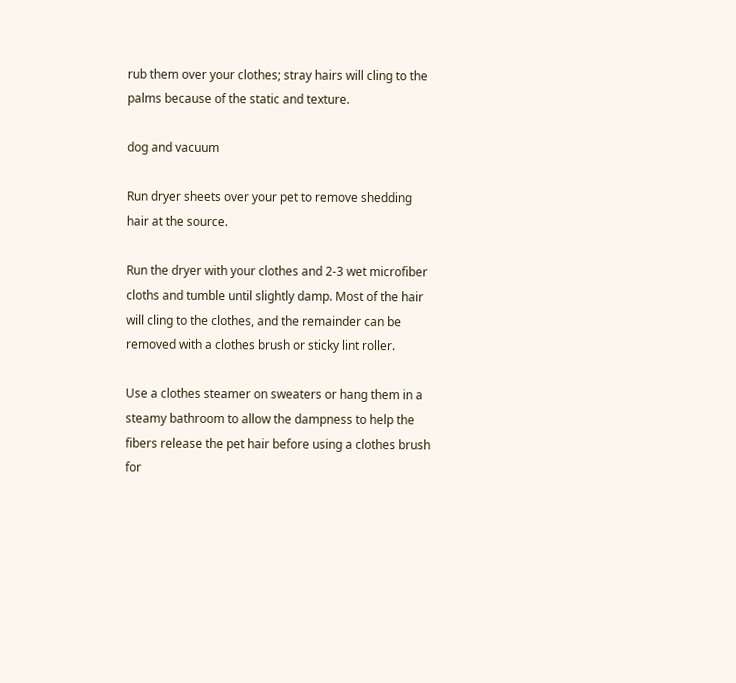rub them over your clothes; stray hairs will cling to the palms because of the static and texture.

dog and vacuum

Run dryer sheets over your pet to remove shedding hair at the source.

Run the dryer with your clothes and 2-3 wet microfiber cloths and tumble until slightly damp. Most of the hair will cling to the clothes, and the remainder can be removed with a clothes brush or sticky lint roller.

Use a clothes steamer on sweaters or hang them in a steamy bathroom to allow the dampness to help the fibers release the pet hair before using a clothes brush for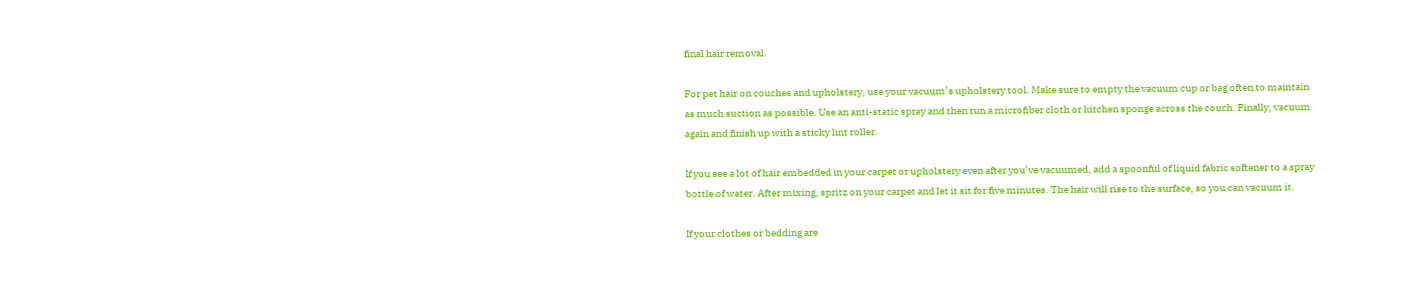final hair removal.

For pet hair on couches and upholstery, use your vacuum’s upholstery tool. Make sure to empty the vacuum cup or bag often to maintain as much suction as possible. Use an anti-static spray and then run a microfiber cloth or kitchen sponge across the couch. Finally, vacuum again and finish up with a sticky lint roller.

If you see a lot of hair embedded in your carpet or upholstery even after you’ve vacuumed, add a spoonful of liquid fabric softener to a spray bottle of water. After mixing, spritz on your carpet and let it sit for five minutes. The hair will rise to the surface, so you can vacuum it.

If your clothes or bedding are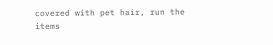covered with pet hair, run the items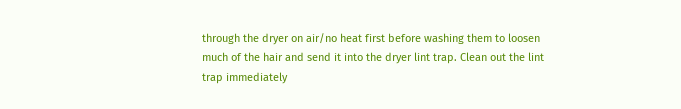through the dryer on air/no heat first before washing them to loosen much of the hair and send it into the dryer lint trap. Clean out the lint trap immediately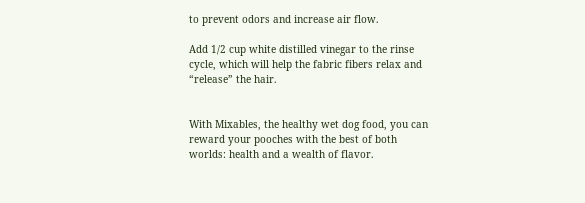to prevent odors and increase air flow.

Add 1/2 cup white distilled vinegar to the rinse cycle, which will help the fabric fibers relax and “release” the hair.


With Mixables, the healthy wet dog food, you can reward your pooches with the best of both worlds: health and a wealth of flavor.